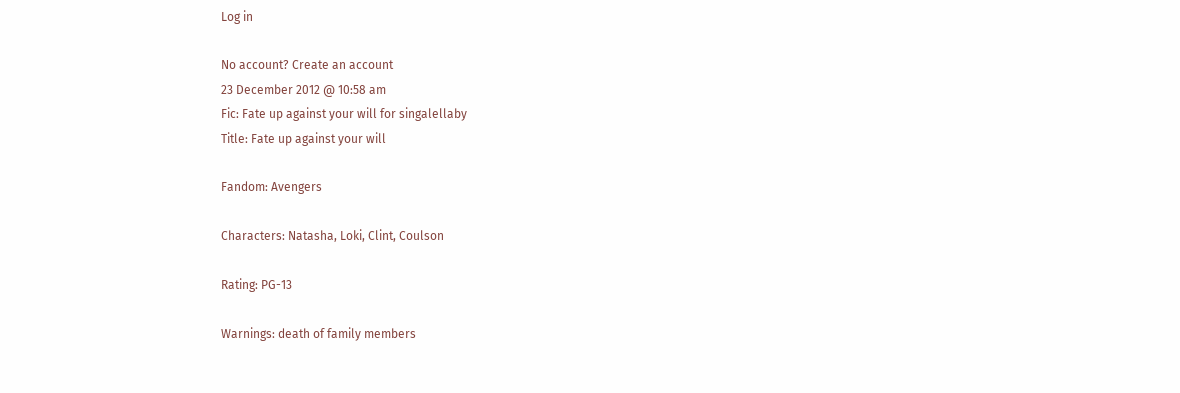Log in

No account? Create an account
23 December 2012 @ 10:58 am
Fic: Fate up against your will for singalellaby
Title: Fate up against your will

Fandom: Avengers

Characters: Natasha, Loki, Clint, Coulson

Rating: PG-13

Warnings: death of family members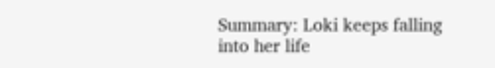Summary: Loki keeps falling into her life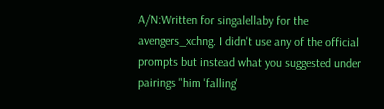A/N:Written for singalellaby for the avengers_xchng. I didn't use any of the official prompts but instead what you suggested under pairings "him 'falling'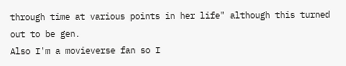through time at various points in her life" although this turned out to be gen.
Also I'm a movieverse fan so I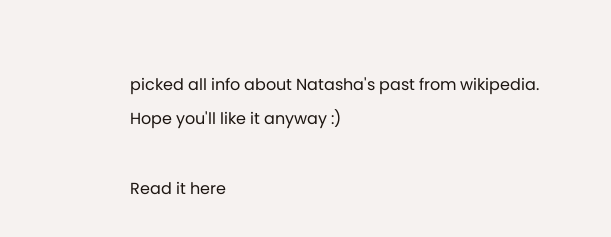picked all info about Natasha's past from wikipedia.
Hope you'll like it anyway :)

Read it here